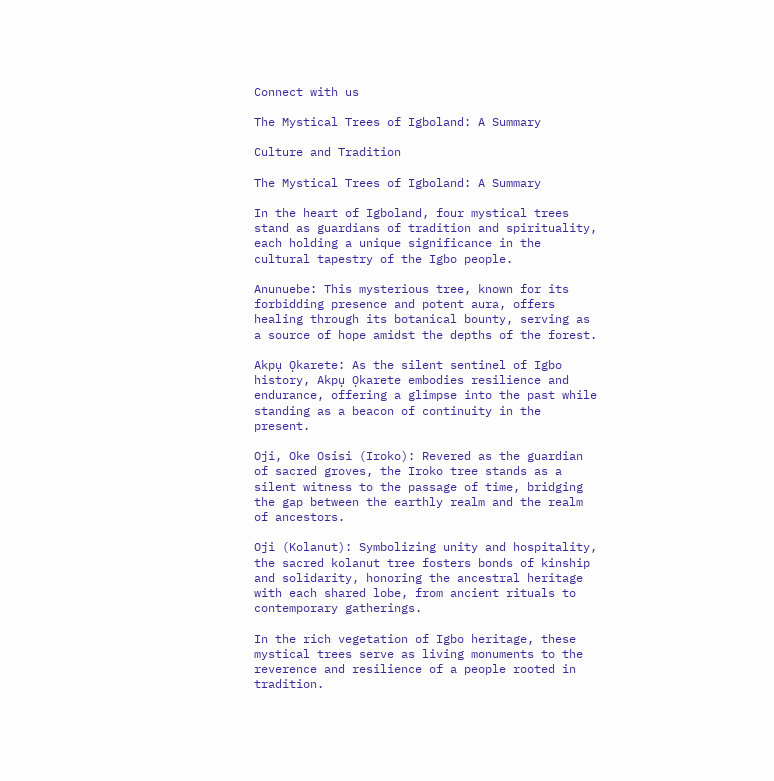Connect with us

The Mystical Trees of Igboland: A Summary

Culture and Tradition

The Mystical Trees of Igboland: A Summary

In the heart of Igboland, four mystical trees stand as guardians of tradition and spirituality, each holding a unique significance in the cultural tapestry of the Igbo people.

Anunuebe: This mysterious tree, known for its forbidding presence and potent aura, offers healing through its botanical bounty, serving as a source of hope amidst the depths of the forest.

Akpụ Ọkarete: As the silent sentinel of Igbo history, Akpụ Ọkarete embodies resilience and endurance, offering a glimpse into the past while standing as a beacon of continuity in the present.

Oji, Oke Osisi (Iroko): Revered as the guardian of sacred groves, the Iroko tree stands as a silent witness to the passage of time, bridging the gap between the earthly realm and the realm of ancestors.

Oji (Kolanut): Symbolizing unity and hospitality, the sacred kolanut tree fosters bonds of kinship and solidarity, honoring the ancestral heritage with each shared lobe, from ancient rituals to contemporary gatherings.

In the rich vegetation of Igbo heritage, these mystical trees serve as living monuments to the reverence and resilience of a people rooted in tradition.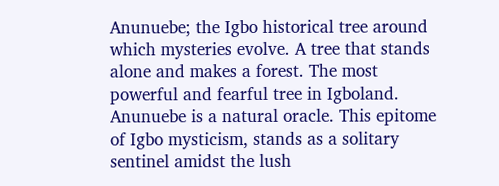Anunuebe; the Igbo historical tree around which mysteries evolve. A tree that stands alone and makes a forest. The most powerful and fearful tree in Igboland. Anunuebe is a natural oracle. This epitome of Igbo mysticism, stands as a solitary sentinel amidst the lush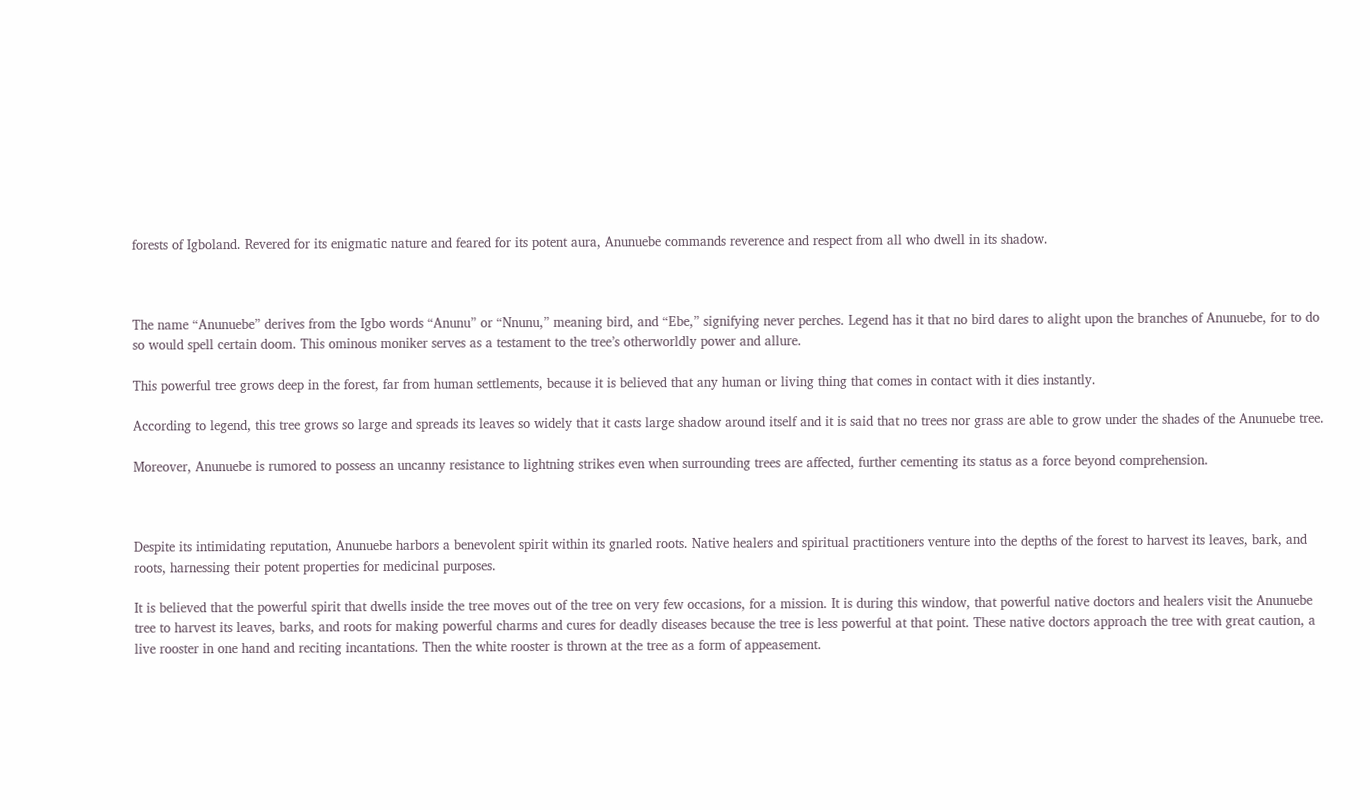forests of Igboland. Revered for its enigmatic nature and feared for its potent aura, Anunuebe commands reverence and respect from all who dwell in its shadow.



The name “Anunuebe” derives from the Igbo words “Anunu” or “Nnunu,” meaning bird, and “Ebe,” signifying never perches. Legend has it that no bird dares to alight upon the branches of Anunuebe, for to do so would spell certain doom. This ominous moniker serves as a testament to the tree’s otherworldly power and allure.

This powerful tree grows deep in the forest, far from human settlements, because it is believed that any human or living thing that comes in contact with it dies instantly.

According to legend, this tree grows so large and spreads its leaves so widely that it casts large shadow around itself and it is said that no trees nor grass are able to grow under the shades of the Anunuebe tree.

Moreover, Anunuebe is rumored to possess an uncanny resistance to lightning strikes even when surrounding trees are affected, further cementing its status as a force beyond comprehension.



Despite its intimidating reputation, Anunuebe harbors a benevolent spirit within its gnarled roots. Native healers and spiritual practitioners venture into the depths of the forest to harvest its leaves, bark, and roots, harnessing their potent properties for medicinal purposes.

It is believed that the powerful spirit that dwells inside the tree moves out of the tree on very few occasions, for a mission. It is during this window, that powerful native doctors and healers visit the Anunuebe tree to harvest its leaves, barks, and roots for making powerful charms and cures for deadly diseases because the tree is less powerful at that point. These native doctors approach the tree with great caution, a live rooster in one hand and reciting incantations. Then the white rooster is thrown at the tree as a form of appeasement.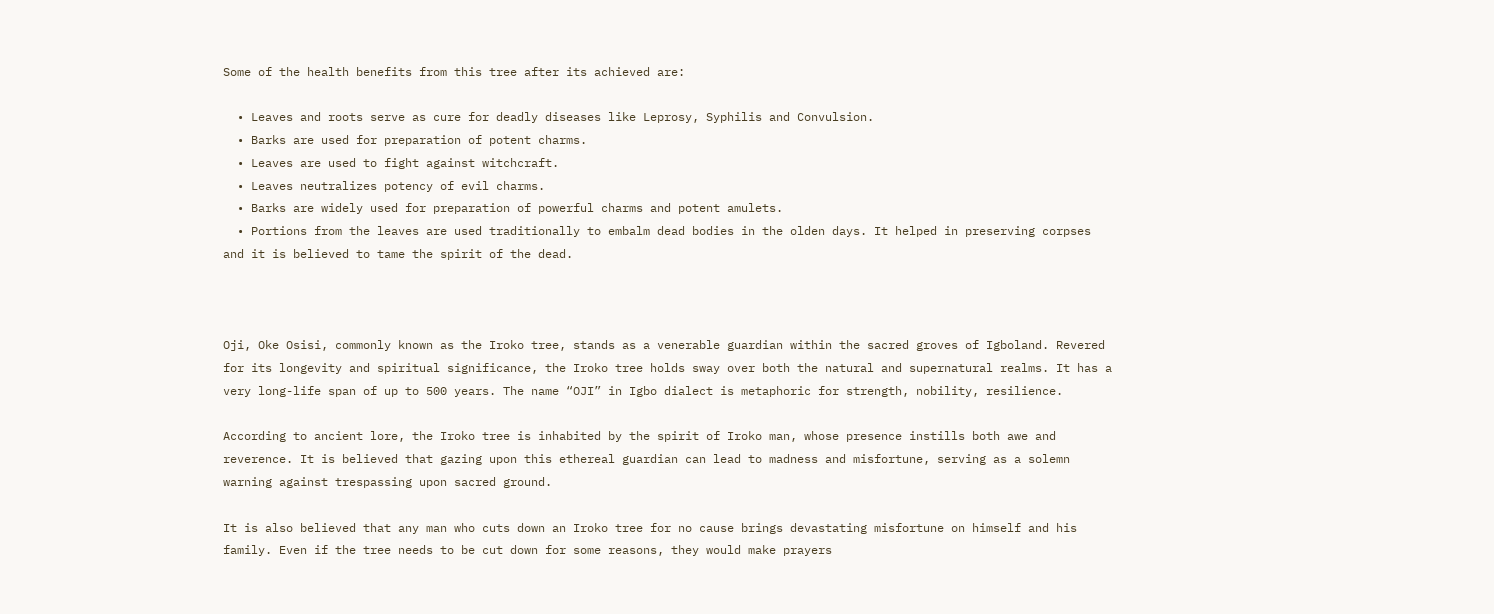Some of the health benefits from this tree after its achieved are:

  • Leaves and roots serve as cure for deadly diseases like Leprosy, Syphilis and Convulsion.
  • Barks are used for preparation of potent charms.
  • Leaves are used to fight against witchcraft.
  • Leaves neutralizes potency of evil charms.
  • Barks are widely used for preparation of powerful charms and potent amulets.
  • Portions from the leaves are used traditionally to embalm dead bodies in the olden days. It helped in preserving corpses and it is believed to tame the spirit of the dead.



Oji, Oke Osisi, commonly known as the Iroko tree, stands as a venerable guardian within the sacred groves of Igboland. Revered for its longevity and spiritual significance, the Iroko tree holds sway over both the natural and supernatural realms. It has a very long-life span of up to 500 years. The name “OJI” in Igbo dialect is metaphoric for strength, nobility, resilience.

According to ancient lore, the Iroko tree is inhabited by the spirit of Iroko man, whose presence instills both awe and reverence. It is believed that gazing upon this ethereal guardian can lead to madness and misfortune, serving as a solemn warning against trespassing upon sacred ground.

It is also believed that any man who cuts down an Iroko tree for no cause brings devastating misfortune on himself and his family. Even if the tree needs to be cut down for some reasons, they would make prayers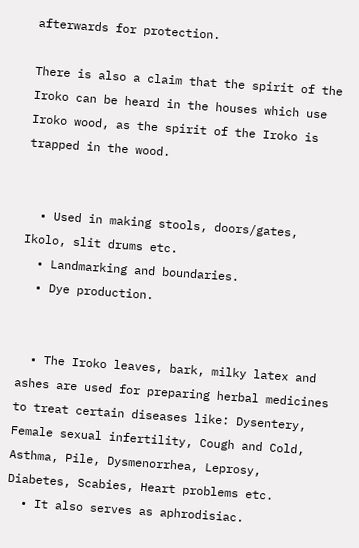afterwards for protection.

There is also a claim that the spirit of the Iroko can be heard in the houses which use Iroko wood, as the spirit of the Iroko is trapped in the wood.


  • Used in making stools, doors/gates, Ikolo, slit drums etc.
  • Landmarking and boundaries.
  • Dye production.


  • The Iroko leaves, bark, milky latex and ashes are used for preparing herbal medicines to treat certain diseases like: Dysentery, Female sexual infertility, Cough and Cold, Asthma, Pile, Dysmenorrhea, Leprosy, Diabetes, Scabies, Heart problems etc.
  • It also serves as aphrodisiac.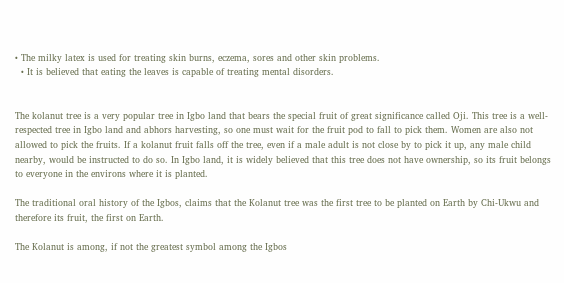• The milky latex is used for treating skin burns, eczema, sores and other skin problems.
  • It is believed that eating the leaves is capable of treating mental disorders.


The kolanut tree is a very popular tree in Igbo land that bears the special fruit of great significance called Oji. This tree is a well-respected tree in Igbo land and abhors harvesting, so one must wait for the fruit pod to fall to pick them. Women are also not allowed to pick the fruits. If a kolanut fruit falls off the tree, even if a male adult is not close by to pick it up, any male child nearby, would be instructed to do so. In Igbo land, it is widely believed that this tree does not have ownership, so its fruit belongs to everyone in the environs where it is planted.

The traditional oral history of the Igbos, claims that the Kolanut tree was the first tree to be planted on Earth by Chi-Ukwu and therefore its fruit, the first on Earth.

The Kolanut is among, if not the greatest symbol among the Igbos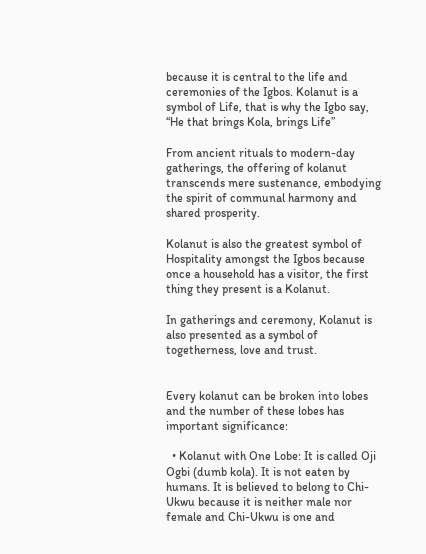because it is central to the life and ceremonies of the Igbos. Kolanut is a symbol of Life, that is why the Igbo say, “He that brings Kola, brings Life”

From ancient rituals to modern-day gatherings, the offering of kolanut transcends mere sustenance, embodying the spirit of communal harmony and shared prosperity.

Kolanut is also the greatest symbol of Hospitality amongst the Igbos because once a household has a visitor, the first thing they present is a Kolanut.

In gatherings and ceremony, Kolanut is also presented as a symbol of togetherness, love and trust.


Every kolanut can be broken into lobes and the number of these lobes has important significance:

  • Kolanut with One Lobe: It is called Oji Ogbi (dumb kola). It is not eaten by humans. It is believed to belong to Chi-Ukwu because it is neither male nor female and Chi-Ukwu is one and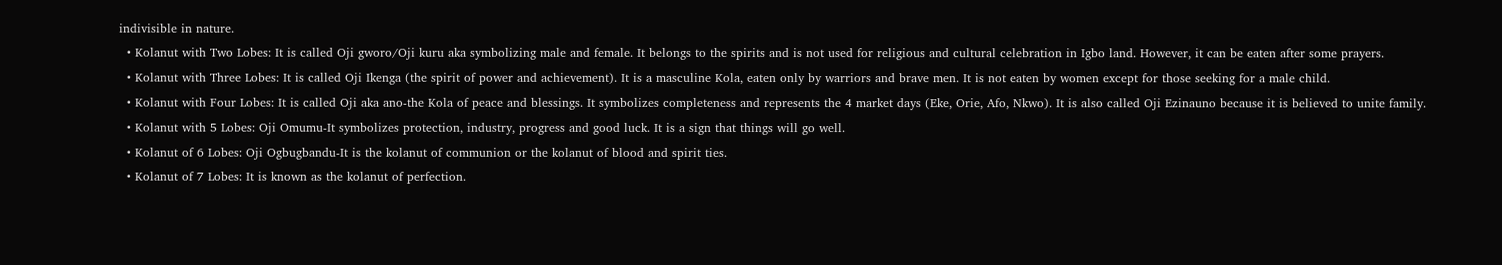indivisible in nature.
  • Kolanut with Two Lobes: It is called Oji gworo/Oji kuru aka symbolizing male and female. It belongs to the spirits and is not used for religious and cultural celebration in Igbo land. However, it can be eaten after some prayers.
  • Kolanut with Three Lobes: It is called Oji Ikenga (the spirit of power and achievement). It is a masculine Kola, eaten only by warriors and brave men. It is not eaten by women except for those seeking for a male child.
  • Kolanut with Four Lobes: It is called Oji aka ano-the Kola of peace and blessings. It symbolizes completeness and represents the 4 market days (Eke, Orie, Afo, Nkwo). It is also called Oji Ezinauno because it is believed to unite family.
  • Kolanut with 5 Lobes: Oji Omumu-It symbolizes protection, industry, progress and good luck. It is a sign that things will go well.
  • Kolanut of 6 Lobes: Oji Ogbugbandu-It is the kolanut of communion or the kolanut of blood and spirit ties.
  • Kolanut of 7 Lobes: It is known as the kolanut of perfection.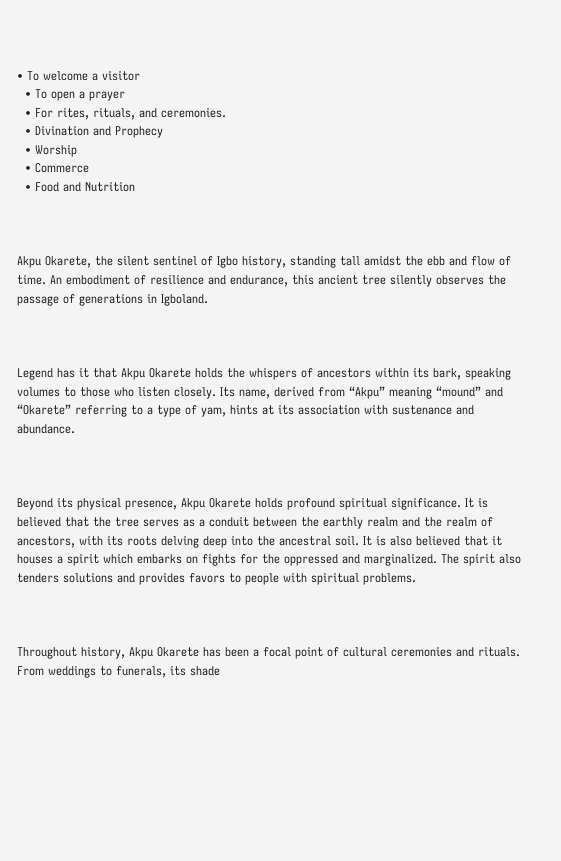• To welcome a visitor
  • To open a prayer
  • For rites, rituals, and ceremonies.
  • Divination and Prophecy
  • Worship
  • Commerce
  • Food and Nutrition



Akpu Okarete, the silent sentinel of Igbo history, standing tall amidst the ebb and flow of time. An embodiment of resilience and endurance, this ancient tree silently observes the passage of generations in Igboland.



Legend has it that Akpu Okarete holds the whispers of ancestors within its bark, speaking volumes to those who listen closely. Its name, derived from “Akpu” meaning “mound” and “Okarete” referring to a type of yam, hints at its association with sustenance and abundance.



Beyond its physical presence, Akpu Okarete holds profound spiritual significance. It is believed that the tree serves as a conduit between the earthly realm and the realm of ancestors, with its roots delving deep into the ancestral soil. It is also believed that it houses a spirit which embarks on fights for the oppressed and marginalized. The spirit also tenders solutions and provides favors to people with spiritual problems.



Throughout history, Akpu Okarete has been a focal point of cultural ceremonies and rituals. From weddings to funerals, its shade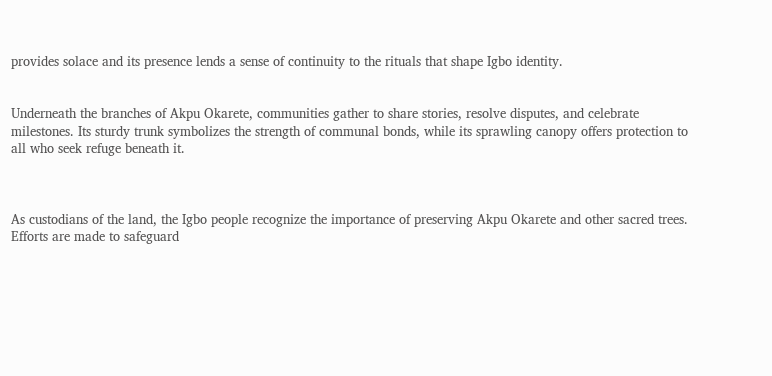provides solace and its presence lends a sense of continuity to the rituals that shape Igbo identity.


Underneath the branches of Akpu Okarete, communities gather to share stories, resolve disputes, and celebrate milestones. Its sturdy trunk symbolizes the strength of communal bonds, while its sprawling canopy offers protection to all who seek refuge beneath it.



As custodians of the land, the Igbo people recognize the importance of preserving Akpu Okarete and other sacred trees. Efforts are made to safeguard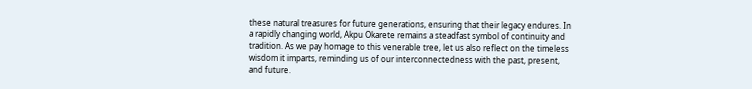these natural treasures for future generations, ensuring that their legacy endures. In a rapidly changing world, Akpu Okarete remains a steadfast symbol of continuity and tradition. As we pay homage to this venerable tree, let us also reflect on the timeless wisdom it imparts, reminding us of our interconnectedness with the past, present, and future.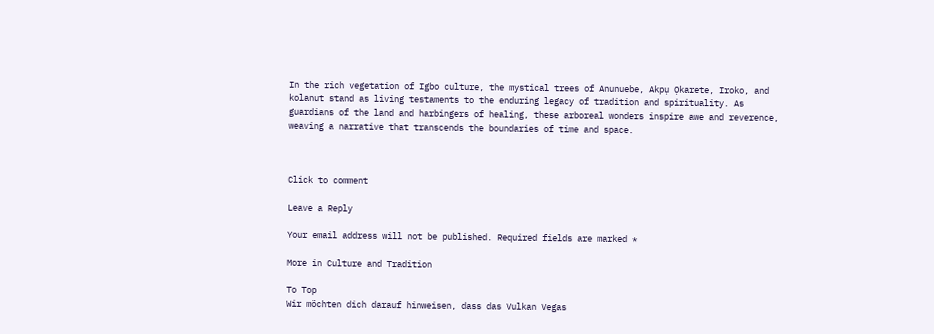In the rich vegetation of Igbo culture, the mystical trees of Anunuebe, Akpụ Ọkarete, Iroko, and kolanut stand as living testaments to the enduring legacy of tradition and spirituality. As guardians of the land and harbingers of healing, these arboreal wonders inspire awe and reverence, weaving a narrative that transcends the boundaries of time and space.



Click to comment

Leave a Reply

Your email address will not be published. Required fields are marked *

More in Culture and Tradition

To Top
Wir möchten dich darauf hinweisen, dass das Vulkan Vegas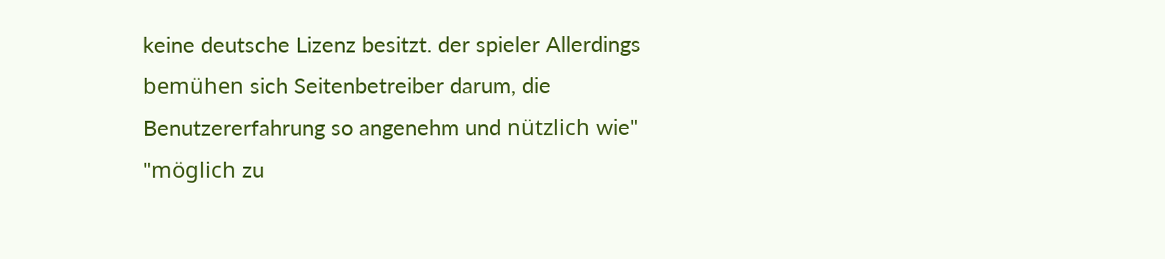keine deutsche Lizenz besitzt. der spieler Allerdings bemühen sich Seitenbetreiber darum, die Benutzererfahrung so angenehm und nützlich wie" "möglich zu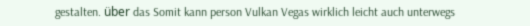gestalten. über das Somit kann person Vulkan Vegas wirklich leicht auch unterwegs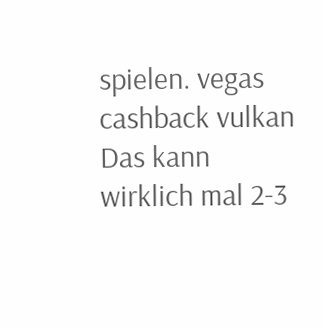spielen. vegas cashback vulkan Das kann wirklich mal 2-3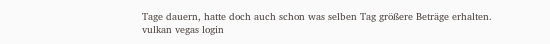Tage dauern, hatte doch auch schon was selben Tag größere Beträge erhalten. vulkan vegas login